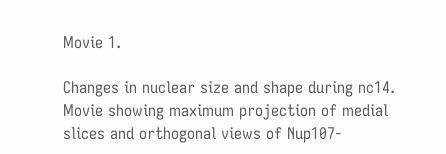Movie 1.

Changes in nuclear size and shape during nc14. Movie showing maximum projection of medial slices and orthogonal views of Nup107-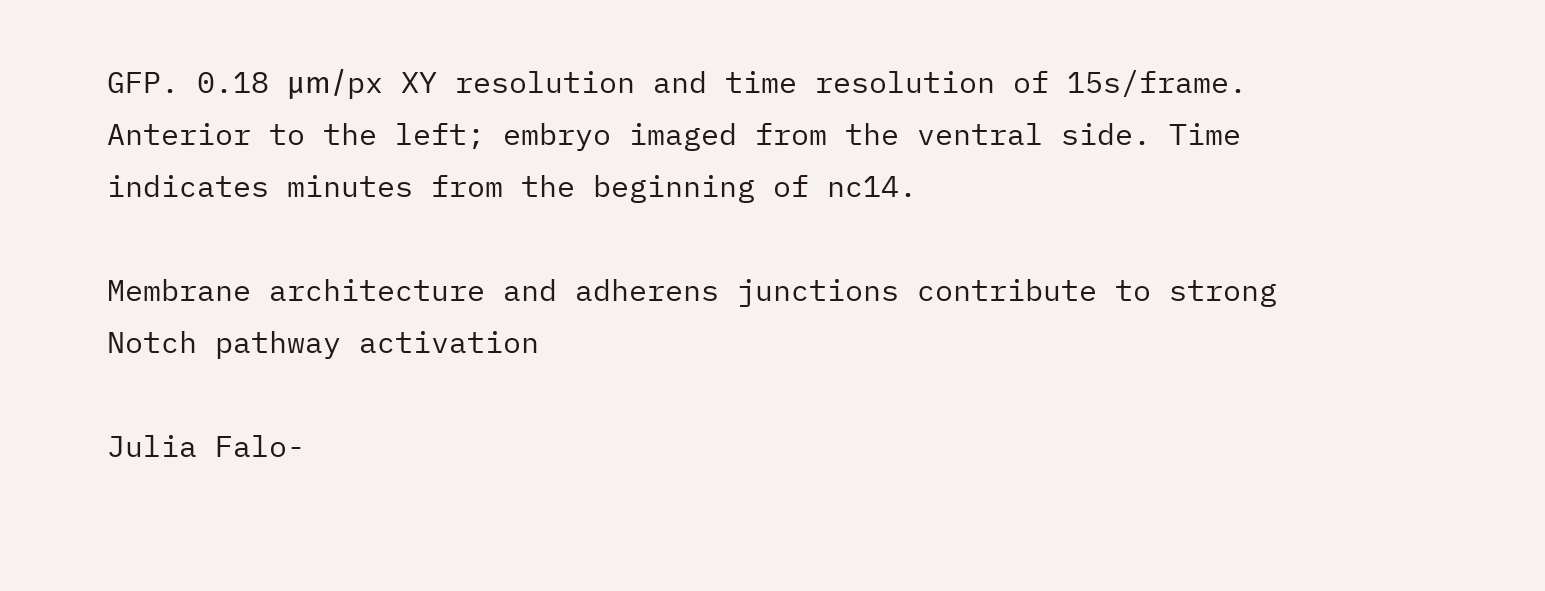GFP. 0.18 μm/px XY resolution and time resolution of 15s/frame. Anterior to the left; embryo imaged from the ventral side. Time indicates minutes from the beginning of nc14.

Membrane architecture and adherens junctions contribute to strong Notch pathway activation

Julia Falo-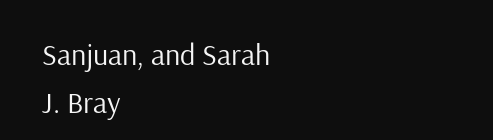Sanjuan, and Sarah J. Bray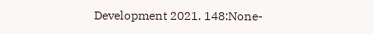Development 2021. 148:None-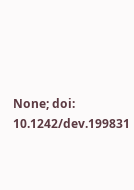None; doi: 10.1242/dev.199831